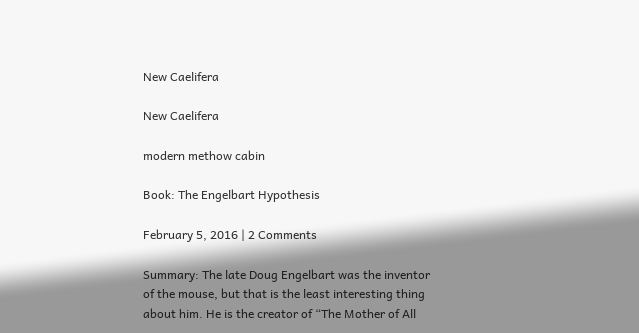New Caelifera

New Caelifera

modern methow cabin

Book: The Engelbart Hypothesis

February 5, 2016 | 2 Comments

Summary: The late Doug Engelbart was the inventor of the mouse, but that is the least interesting thing about him. He is the creator of “The Mother of All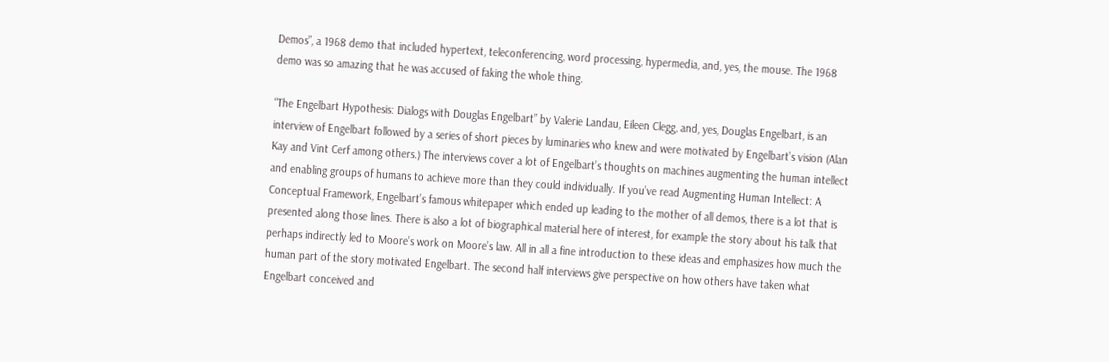Demos”, a 1968 demo that included hypertext, teleconferencing, word processing, hypermedia, and, yes, the mouse. The 1968 demo was so amazing that he was accused of faking the whole thing.

“The Engelbart Hypothesis: Dialogs with Douglas Engelbart” by Valerie Landau, Eileen Clegg, and, yes, Douglas Engelbart, is an interview of Engelbart followed by a series of short pieces by luminaries who knew and were motivated by Engelbart’s vision (Alan Kay and Vint Cerf among others.) The interviews cover a lot of Engelbart’s thoughts on machines augmenting the human intellect and enabling groups of humans to achieve more than they could individually. If you’ve read Augmenting Human Intellect: A Conceptual Framework, Engelbart’s famous whitepaper which ended up leading to the mother of all demos, there is a lot that is presented along those lines. There is also a lot of biographical material here of interest, for example the story about his talk that perhaps indirectly led to Moore’s work on Moore’s law. All in all a fine introduction to these ideas and emphasizes how much the human part of the story motivated Engelbart. The second half interviews give perspective on how others have taken what Engelbart conceived and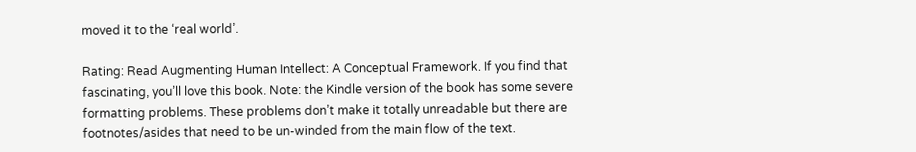moved it to the ‘real world’.

Rating: Read Augmenting Human Intellect: A Conceptual Framework. If you find that fascinating, you’ll love this book. Note: the Kindle version of the book has some severe formatting problems. These problems don’t make it totally unreadable but there are footnotes/asides that need to be un-winded from the main flow of the text.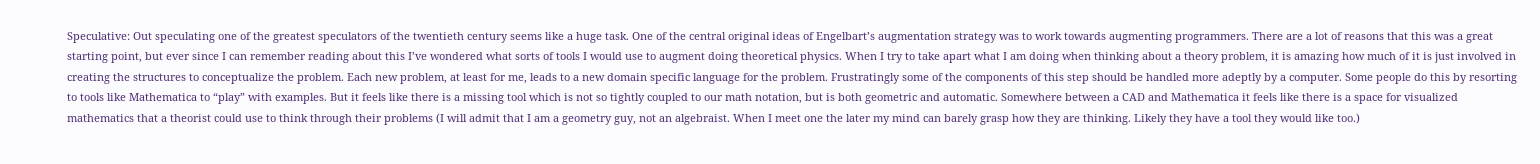Speculative: Out speculating one of the greatest speculators of the twentieth century seems like a huge task. One of the central original ideas of Engelbart’s augmentation strategy was to work towards augmenting programmers. There are a lot of reasons that this was a great starting point, but ever since I can remember reading about this I’ve wondered what sorts of tools I would use to augment doing theoretical physics. When I try to take apart what I am doing when thinking about a theory problem, it is amazing how much of it is just involved in creating the structures to conceptualize the problem. Each new problem, at least for me, leads to a new domain specific language for the problem. Frustratingly some of the components of this step should be handled more adeptly by a computer. Some people do this by resorting to tools like Mathematica to “play” with examples. But it feels like there is a missing tool which is not so tightly coupled to our math notation, but is both geometric and automatic. Somewhere between a CAD and Mathematica it feels like there is a space for visualized mathematics that a theorist could use to think through their problems (I will admit that I am a geometry guy, not an algebraist. When I meet one the later my mind can barely grasp how they are thinking. Likely they have a tool they would like too.)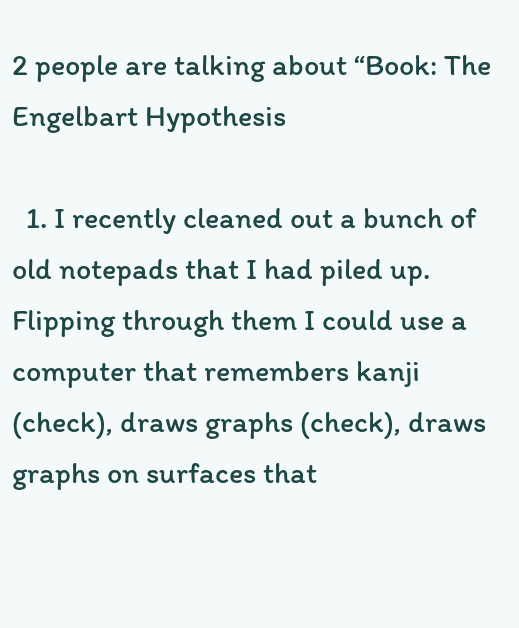2 people are talking about “Book: The Engelbart Hypothesis

  1. I recently cleaned out a bunch of old notepads that I had piled up. Flipping through them I could use a computer that remembers kanji (check), draws graphs (check), draws graphs on surfaces that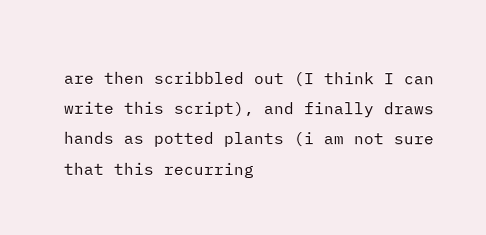are then scribbled out (I think I can write this script), and finally draws hands as potted plants (i am not sure that this recurring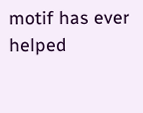motif has ever helped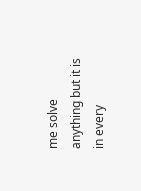me solve anything but it is in every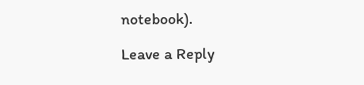notebook).

Leave a Reply